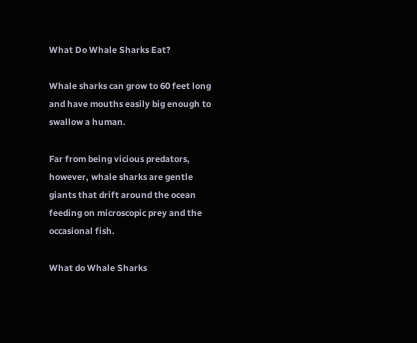What Do Whale Sharks Eat?

Whale sharks can grow to 60 feet long and have mouths easily big enough to swallow a human.

Far from being vicious predators, however, whale sharks are gentle giants that drift around the ocean feeding on microscopic prey and the occasional fish.

What do Whale Sharks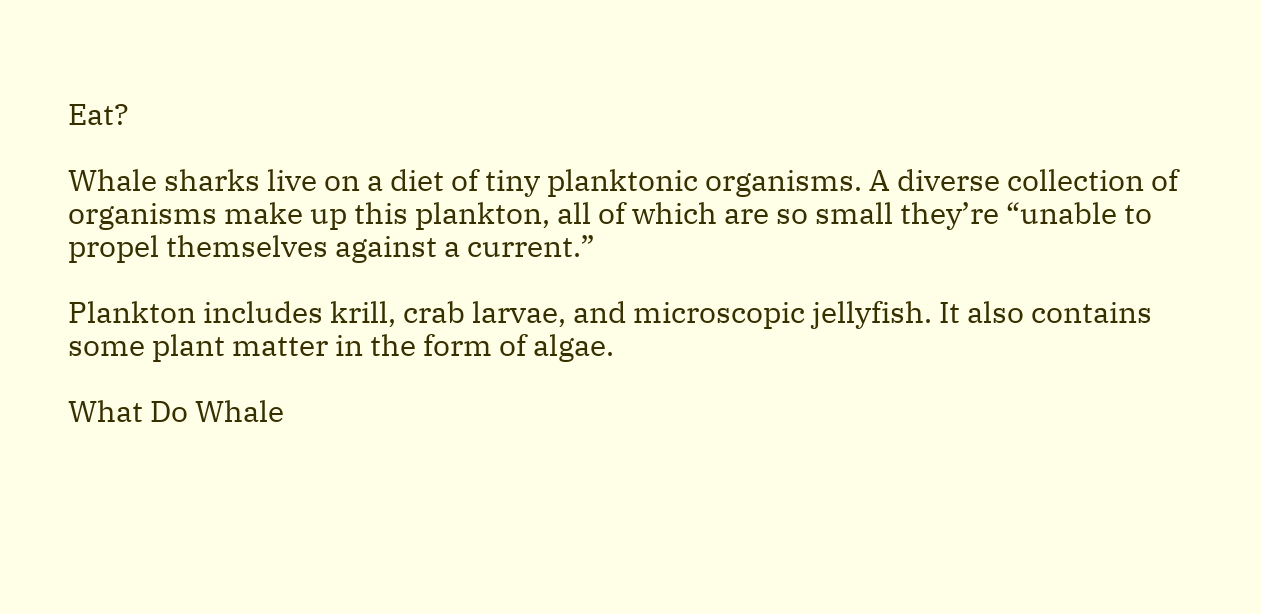Eat?

Whale sharks live on a diet of tiny planktonic organisms. A diverse collection of organisms make up this plankton, all of which are so small they’re “unable to propel themselves against a current.”

Plankton includes krill, crab larvae, and microscopic jellyfish. It also contains some plant matter in the form of algae.

What Do Whale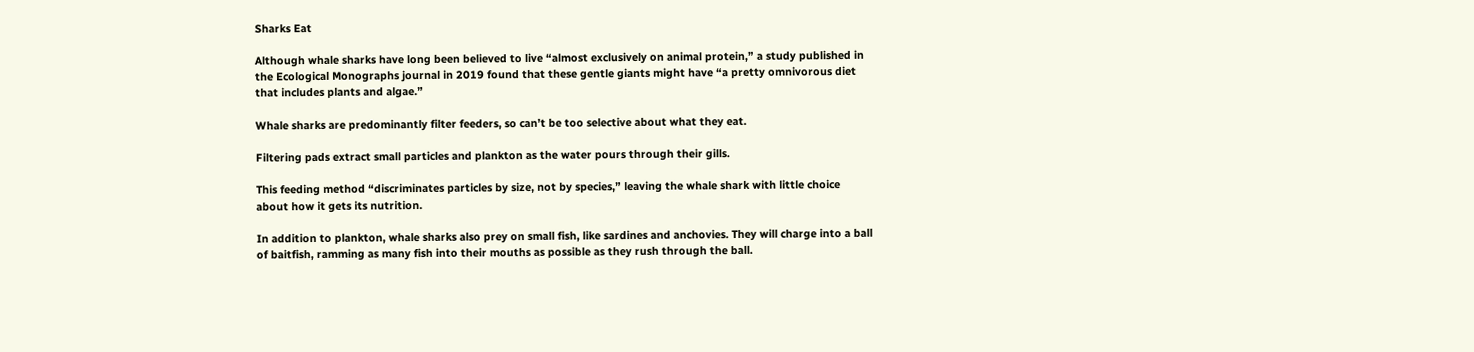Sharks Eat

Although whale sharks have long been believed to live “almost exclusively on animal protein,” a study published in the Ecological Monographs journal in 2019 found that these gentle giants might have “a pretty omnivorous diet that includes plants and algae.”

Whale sharks are predominantly filter feeders, so can’t be too selective about what they eat.

Filtering pads extract small particles and plankton as the water pours through their gills.

This feeding method “discriminates particles by size, not by species,” leaving the whale shark with little choice about how it gets its nutrition.

In addition to plankton, whale sharks also prey on small fish, like sardines and anchovies. They will charge into a ball of baitfish, ramming as many fish into their mouths as possible as they rush through the ball.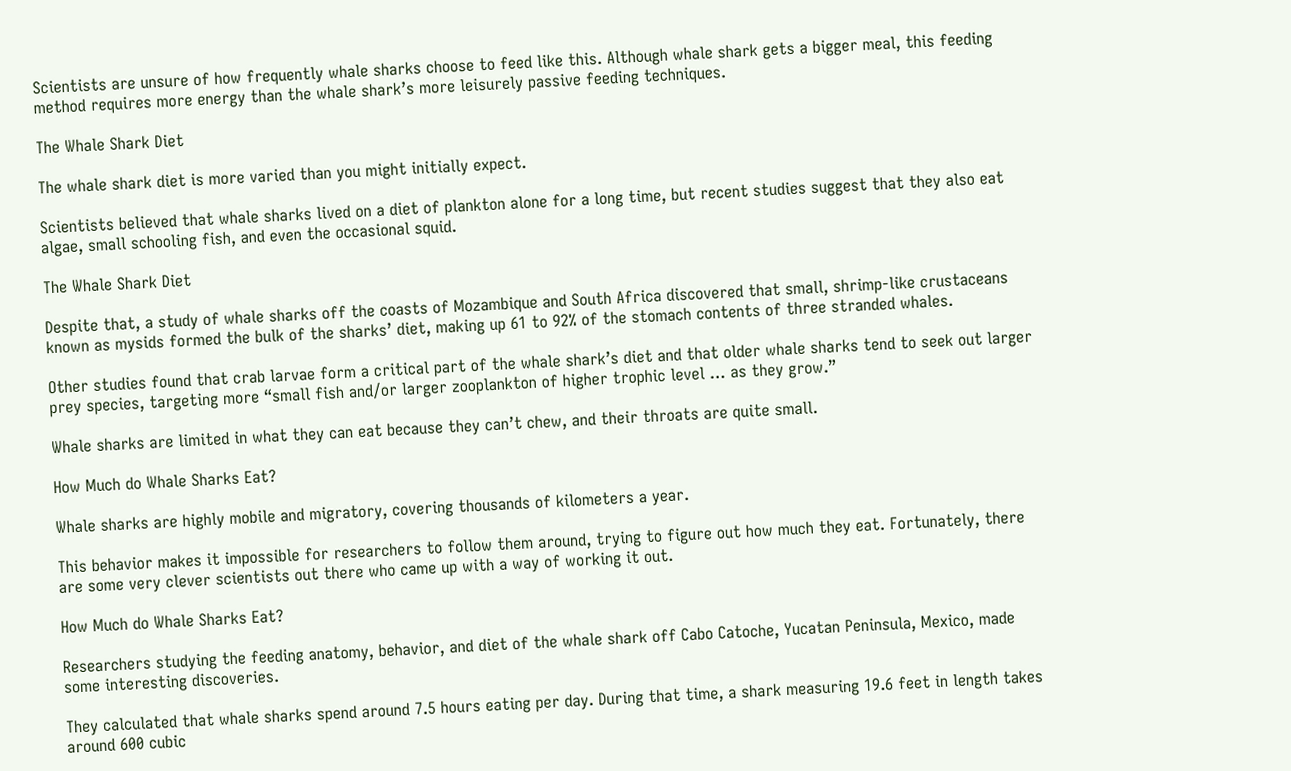Scientists are unsure of how frequently whale sharks choose to feed like this. Although whale shark gets a bigger meal, this feeding method requires more energy than the whale shark’s more leisurely passive feeding techniques.

The Whale Shark Diet

The whale shark diet is more varied than you might initially expect.

Scientists believed that whale sharks lived on a diet of plankton alone for a long time, but recent studies suggest that they also eat algae, small schooling fish, and even the occasional squid.

The Whale Shark Diet

Despite that, a study of whale sharks off the coasts of Mozambique and South Africa discovered that small, shrimp-like crustaceans known as mysids formed the bulk of the sharks’ diet, making up 61 to 92% of the stomach contents of three stranded whales.

Other studies found that crab larvae form a critical part of the whale shark’s diet and that older whale sharks tend to seek out larger prey species, targeting more “small fish and/or larger zooplankton of higher trophic level … as they grow.”

Whale sharks are limited in what they can eat because they can’t chew, and their throats are quite small.

How Much do Whale Sharks Eat?

Whale sharks are highly mobile and migratory, covering thousands of kilometers a year.

This behavior makes it impossible for researchers to follow them around, trying to figure out how much they eat. Fortunately, there are some very clever scientists out there who came up with a way of working it out.

How Much do Whale Sharks Eat?

Researchers studying the feeding anatomy, behavior, and diet of the whale shark off Cabo Catoche, Yucatan Peninsula, Mexico, made some interesting discoveries.

They calculated that whale sharks spend around 7.5 hours eating per day. During that time, a shark measuring 19.6 feet in length takes around 600 cubic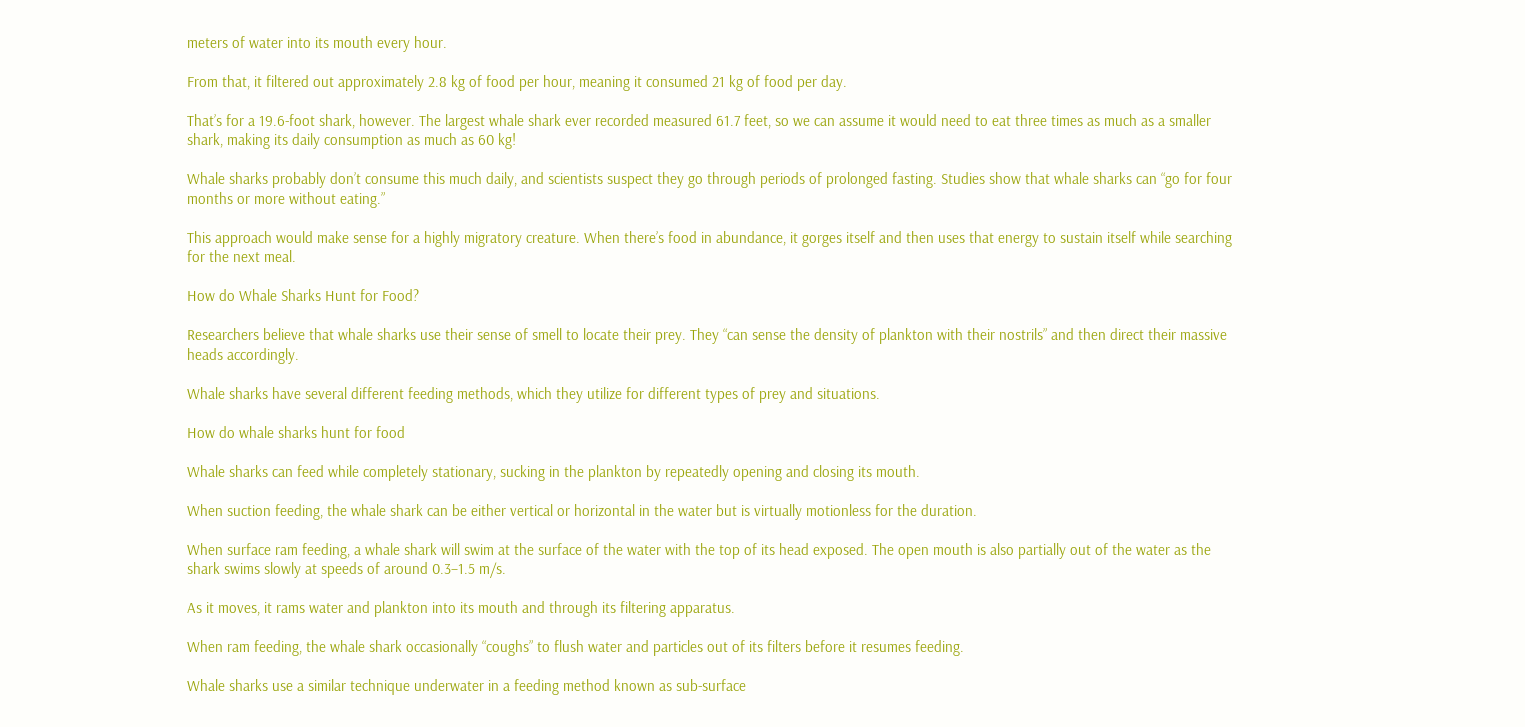meters of water into its mouth every hour.

From that, it filtered out approximately 2.8 kg of food per hour, meaning it consumed 21 kg of food per day.

That’s for a 19.6-foot shark, however. The largest whale shark ever recorded measured 61.7 feet, so we can assume it would need to eat three times as much as a smaller shark, making its daily consumption as much as 60 kg!

Whale sharks probably don’t consume this much daily, and scientists suspect they go through periods of prolonged fasting. Studies show that whale sharks can “go for four months or more without eating.”

This approach would make sense for a highly migratory creature. When there’s food in abundance, it gorges itself and then uses that energy to sustain itself while searching for the next meal.

How do Whale Sharks Hunt for Food?

Researchers believe that whale sharks use their sense of smell to locate their prey. They “can sense the density of plankton with their nostrils” and then direct their massive heads accordingly.

Whale sharks have several different feeding methods, which they utilize for different types of prey and situations.

How do whale sharks hunt for food

Whale sharks can feed while completely stationary, sucking in the plankton by repeatedly opening and closing its mouth.

When suction feeding, the whale shark can be either vertical or horizontal in the water but is virtually motionless for the duration.

When surface ram feeding, a whale shark will swim at the surface of the water with the top of its head exposed. The open mouth is also partially out of the water as the shark swims slowly at speeds of around 0.3–1.5 m/s.

As it moves, it rams water and plankton into its mouth and through its filtering apparatus.

When ram feeding, the whale shark occasionally “coughs” to flush water and particles out of its filters before it resumes feeding.

Whale sharks use a similar technique underwater in a feeding method known as sub-surface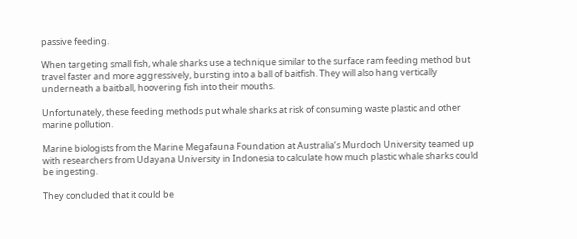passive feeding.

When targeting small fish, whale sharks use a technique similar to the surface ram feeding method but travel faster and more aggressively, bursting into a ball of baitfish. They will also hang vertically underneath a baitball, hoovering fish into their mouths.

Unfortunately, these feeding methods put whale sharks at risk of consuming waste plastic and other marine pollution.

Marine biologists from the Marine Megafauna Foundation at Australia’s Murdoch University teamed up with researchers from Udayana University in Indonesia to calculate how much plastic whale sharks could be ingesting.

They concluded that it could be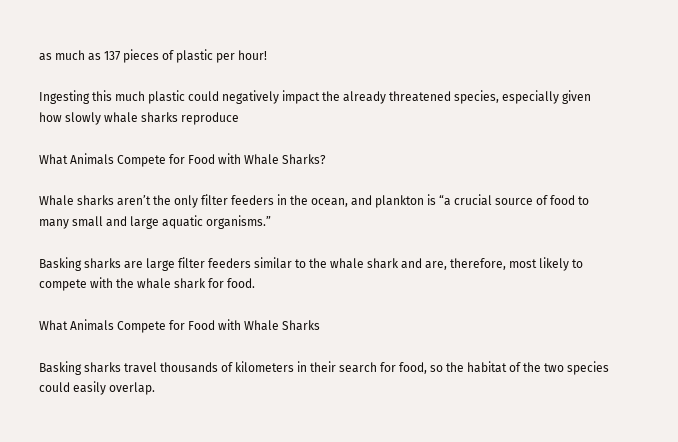as much as 137 pieces of plastic per hour!

Ingesting this much plastic could negatively impact the already threatened species, especially given how slowly whale sharks reproduce

What Animals Compete for Food with Whale Sharks?

Whale sharks aren’t the only filter feeders in the ocean, and plankton is “a crucial source of food to many small and large aquatic organisms.”

Basking sharks are large filter feeders similar to the whale shark and are, therefore, most likely to compete with the whale shark for food.

What Animals Compete for Food with Whale Sharks

Basking sharks travel thousands of kilometers in their search for food, so the habitat of the two species could easily overlap.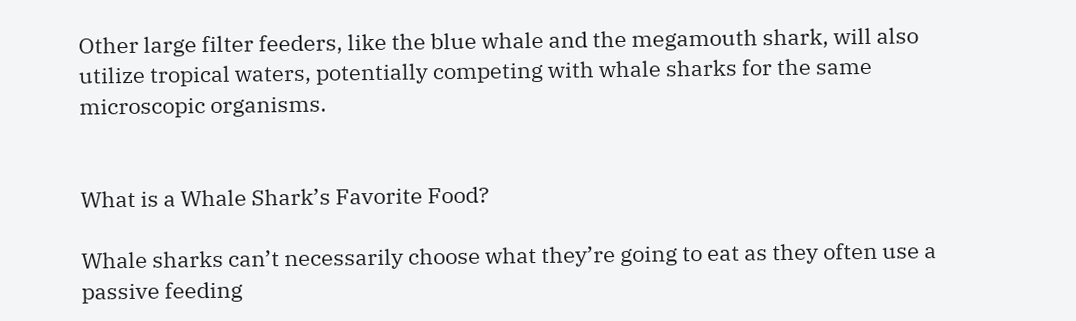Other large filter feeders, like the blue whale and the megamouth shark, will also utilize tropical waters, potentially competing with whale sharks for the same microscopic organisms.


What is a Whale Shark’s Favorite Food?

Whale sharks can’t necessarily choose what they’re going to eat as they often use a passive feeding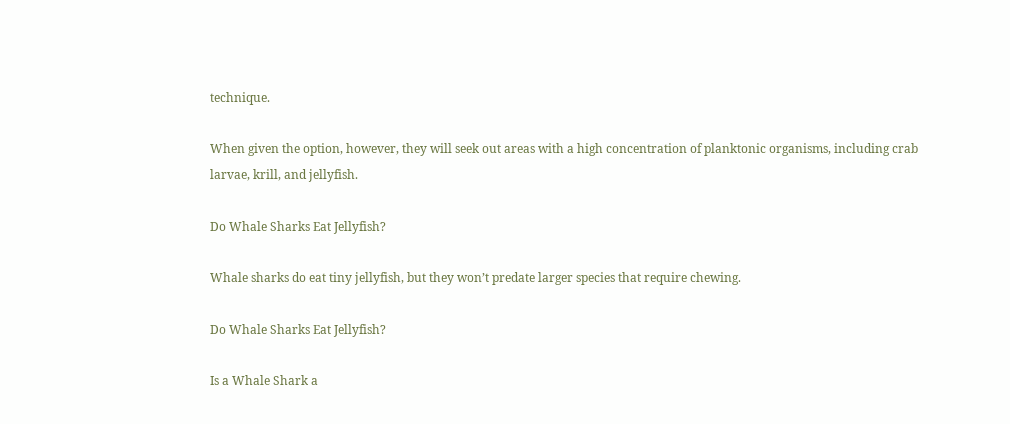technique.

When given the option, however, they will seek out areas with a high concentration of planktonic organisms, including crab larvae, krill, and jellyfish.

Do Whale Sharks Eat Jellyfish?

Whale sharks do eat tiny jellyfish, but they won’t predate larger species that require chewing.

Do Whale Sharks Eat Jellyfish?

Is a Whale Shark a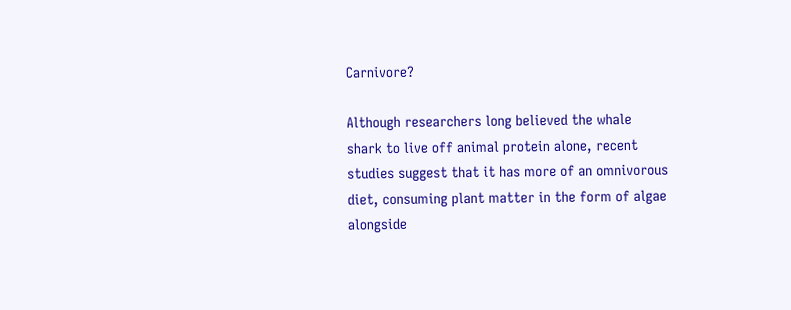Carnivore?

Although researchers long believed the whale shark to live off animal protein alone, recent studies suggest that it has more of an omnivorous diet, consuming plant matter in the form of algae alongside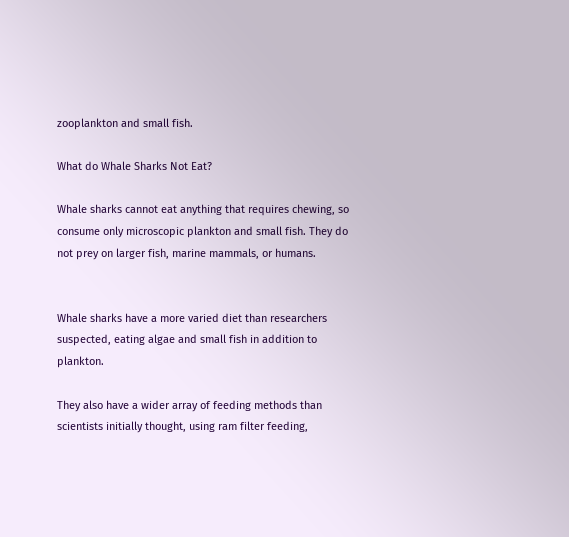zooplankton and small fish.

What do Whale Sharks Not Eat?

Whale sharks cannot eat anything that requires chewing, so consume only microscopic plankton and small fish. They do not prey on larger fish, marine mammals, or humans.


Whale sharks have a more varied diet than researchers suspected, eating algae and small fish in addition to plankton.

They also have a wider array of feeding methods than scientists initially thought, using ram filter feeding,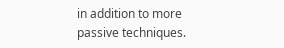in addition to more passive techniques.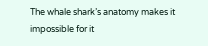The whale shark’s anatomy makes it impossible for it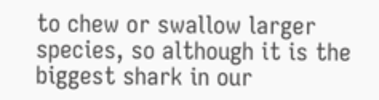to chew or swallow larger species, so although it is the biggest shark in our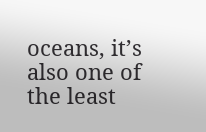oceans, it’s also one of the least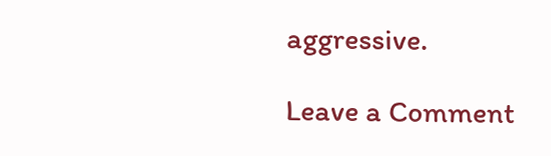aggressive.

Leave a Comment